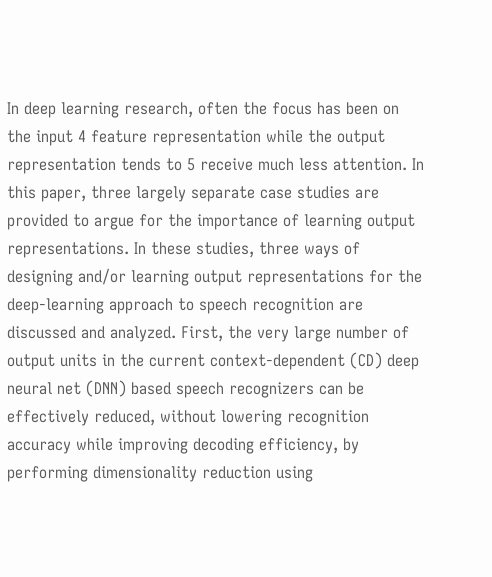In deep learning research, often the focus has been on the input 4 feature representation while the output representation tends to 5 receive much less attention. In this paper, three largely separate case studies are provided to argue for the importance of learning output representations. In these studies, three ways of designing and/or learning output representations for the deep-learning approach to speech recognition are discussed and analyzed. First, the very large number of output units in the current context-dependent (CD) deep neural net (DNN) based speech recognizers can be effectively reduced, without lowering recognition accuracy while improving decoding efficiency, by performing dimensionality reduction using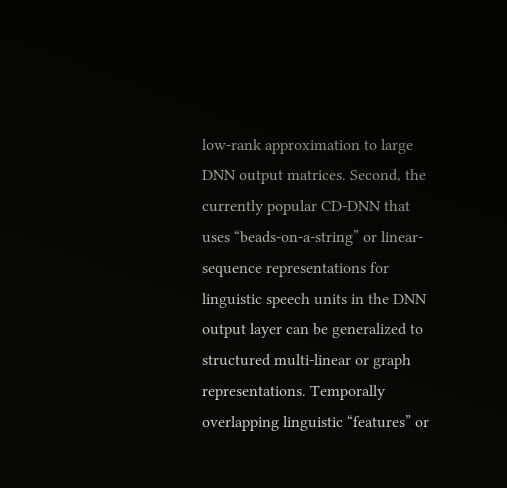low-rank approximation to large DNN output matrices. Second, the currently popular CD-DNN that uses “beads-on-a-string” or linear-sequence representations for linguistic speech units in the DNN output layer can be generalized to structured multi-linear or graph representations. Temporally overlapping linguistic “features” or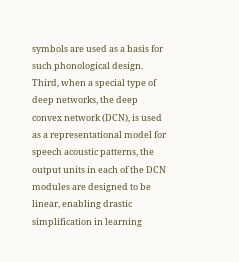symbols are used as a basis for such phonological design. Third, when a special type of deep networks, the deep convex network (DCN), is used as a representational model for speech acoustic patterns, the output units in each of the DCN modules are designed to be linear, enabling drastic simplification in learning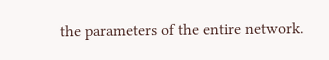the parameters of the entire network.